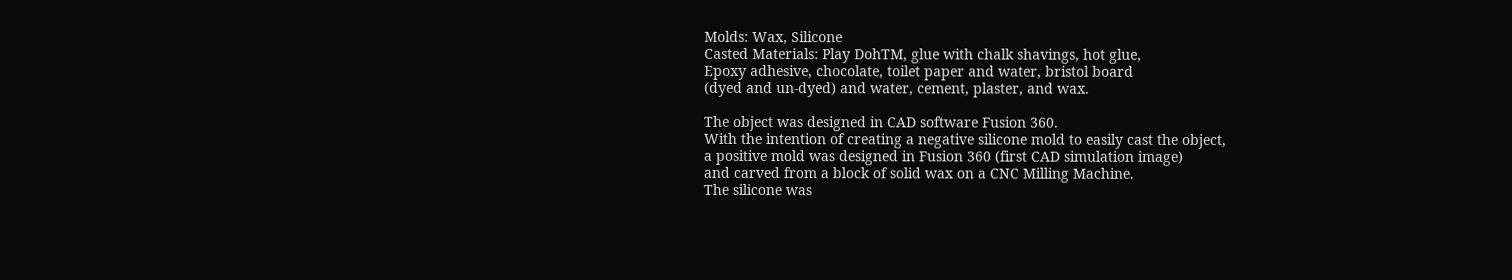Molds: Wax, Silicone
Casted Materials: Play DohTM, glue with chalk shavings, hot glue,
Epoxy adhesive, chocolate, toilet paper and water, bristol board
(dyed and un-dyed) and water, cement, plaster, and wax.

The object was designed in CAD software Fusion 360.
With the intention of creating a negative silicone mold to easily cast the object,
a positive mold was designed in Fusion 360 (first CAD simulation image)
and carved from a block of solid wax on a CNC Milling Machine.
The silicone was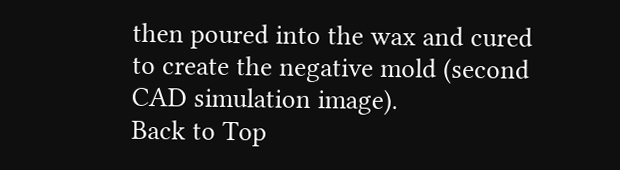then poured into the wax and cured
to create the negative mold (second CAD simulation image).
Back to Top